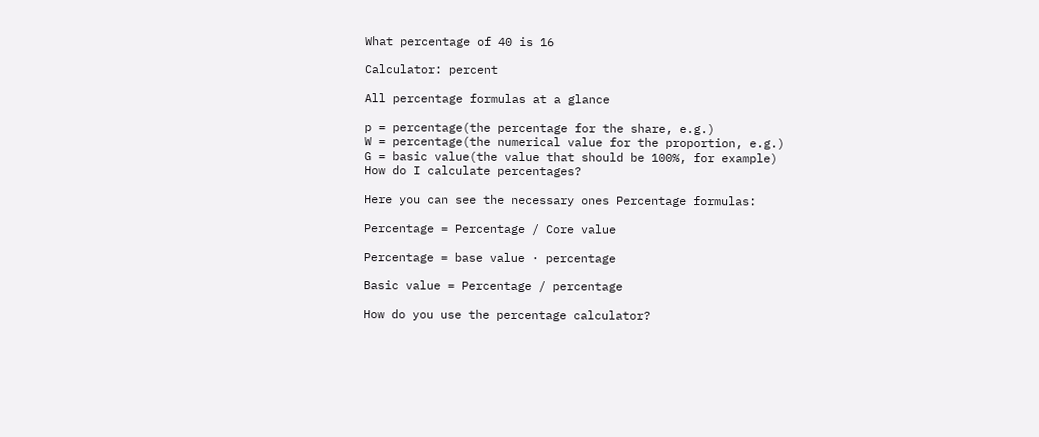What percentage of 40 is 16

Calculator: percent

All percentage formulas at a glance

p = percentage(the percentage for the share, e.g.)
W = percentage(the numerical value for the proportion, e.g.)
G = basic value(the value that should be 100%, for example)
How do I calculate percentages?

Here you can see the necessary ones Percentage formulas:

Percentage = Percentage / Core value

Percentage = base value · percentage

Basic value = Percentage / percentage

How do you use the percentage calculator?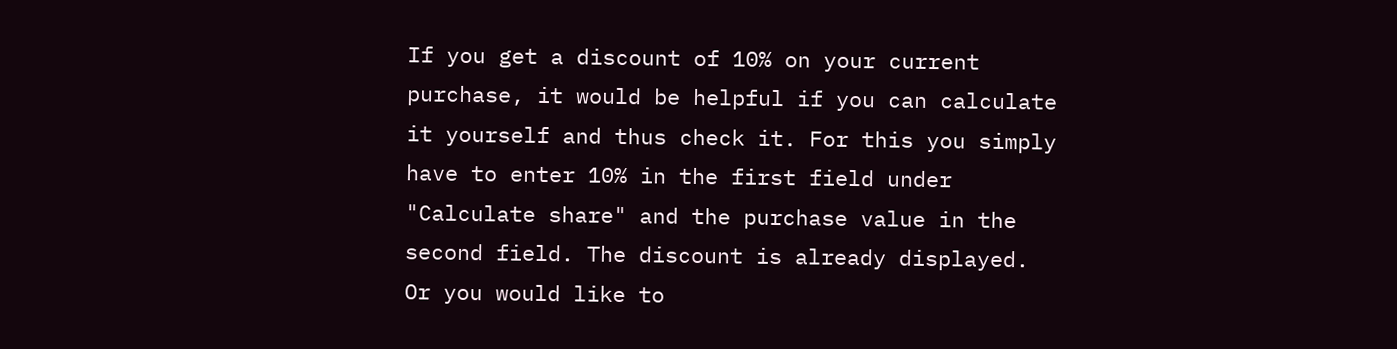If you get a discount of 10% on your current purchase, it would be helpful if you can calculate it yourself and thus check it. For this you simply have to enter 10% in the first field under "Calculate share" and the purchase value in the second field. The discount is already displayed. Or you would like to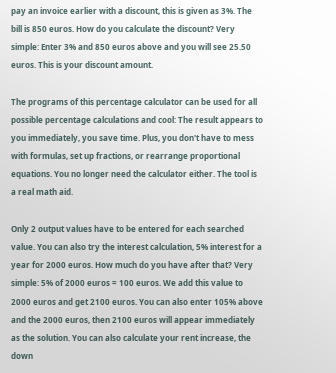pay an invoice earlier with a discount, this is given as 3%. The bill is 850 euros. How do you calculate the discount? Very simple: Enter 3% and 850 euros above and you will see 25.50 euros. This is your discount amount.

The programs of this percentage calculator can be used for all possible percentage calculations and cool: The result appears to you immediately, you save time. Plus, you don't have to mess with formulas, set up fractions, or rearrange proportional equations. You no longer need the calculator either. The tool is a real math aid.

Only 2 output values have to be entered for each searched value. You can also try the interest calculation, 5% interest for a year for 2000 euros. How much do you have after that? Very simple: 5% of 2000 euros = 100 euros. We add this value to 2000 euros and get 2100 euros. You can also enter 105% above and the 2000 euros, then 2100 euros will appear immediately as the solution. You can also calculate your rent increase, the down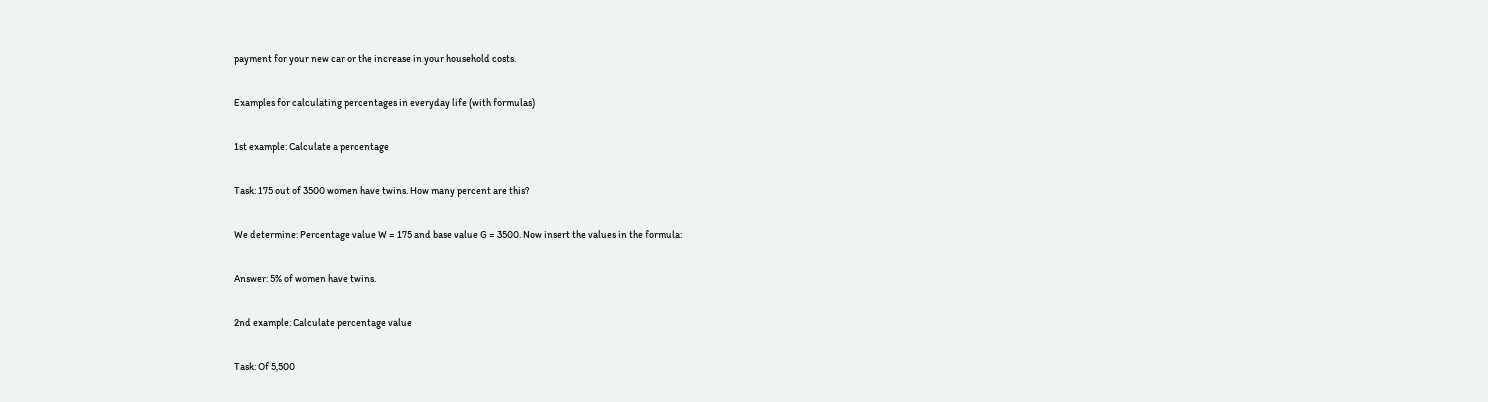payment for your new car or the increase in your household costs.

Examples for calculating percentages in everyday life (with formulas)

1st example: Calculate a percentage

Task: 175 out of 3500 women have twins. How many percent are this?

We determine: Percentage value W = 175 and base value G = 3500. Now insert the values in the formula:

Answer: 5% of women have twins.

2nd example: Calculate percentage value

Task: Of 5,500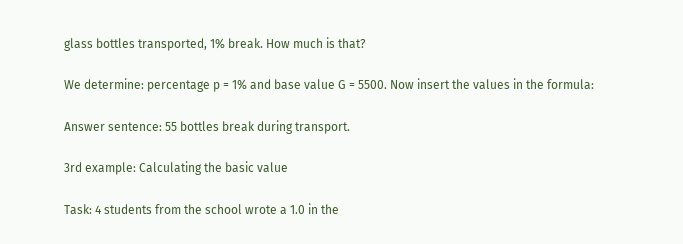glass bottles transported, 1% break. How much is that?

We determine: percentage p = 1% and base value G = 5500. Now insert the values in the formula:

Answer sentence: 55 bottles break during transport.

3rd example: Calculating the basic value

Task: 4 students from the school wrote a 1.0 in the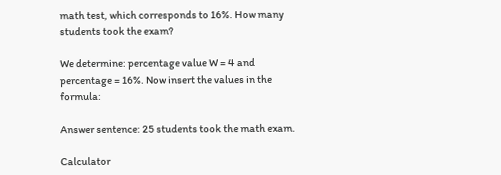math test, which corresponds to 16%. How many students took the exam?

We determine: percentage value W = 4 and percentage = 16%. Now insert the values in the formula:

Answer sentence: 25 students took the math exam.

Calculator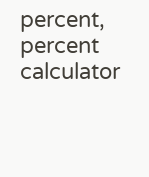percent, percent calculator